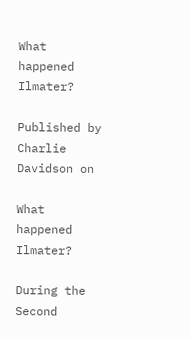What happened Ilmater?

Published by Charlie Davidson on

What happened Ilmater?

During the Second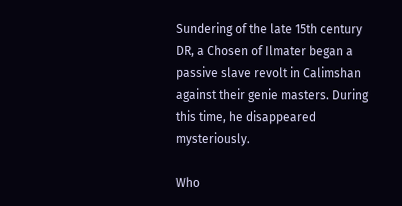Sundering of the late 15th century DR, a Chosen of Ilmater began a passive slave revolt in Calimshan against their genie masters. During this time, he disappeared mysteriously.

Who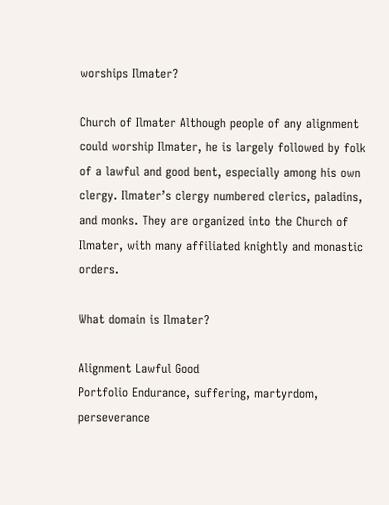worships Ilmater?

Church of Ilmater Although people of any alignment could worship Ilmater, he is largely followed by folk of a lawful and good bent, especially among his own clergy. Ilmater’s clergy numbered clerics, paladins, and monks. They are organized into the Church of Ilmater, with many affiliated knightly and monastic orders.

What domain is Ilmater?

Alignment Lawful Good
Portfolio Endurance, suffering, martyrdom, perseverance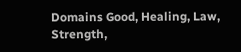Domains Good, Healing, Law, Strength,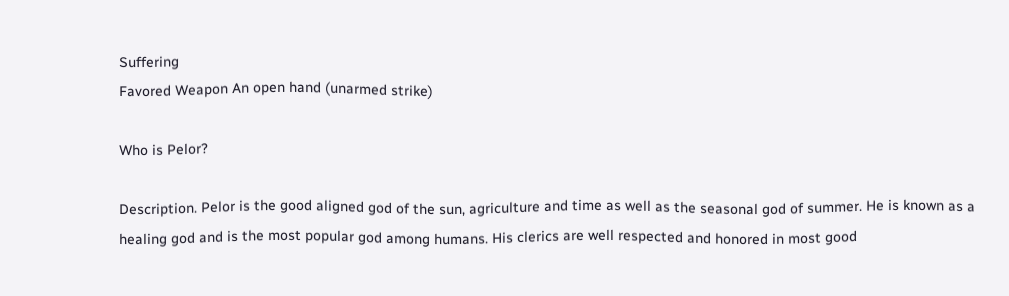Suffering
Favored Weapon An open hand (unarmed strike)

Who is Pelor?

Description. Pelor is the good aligned god of the sun, agriculture and time as well as the seasonal god of summer. He is known as a healing god and is the most popular god among humans. His clerics are well respected and honored in most good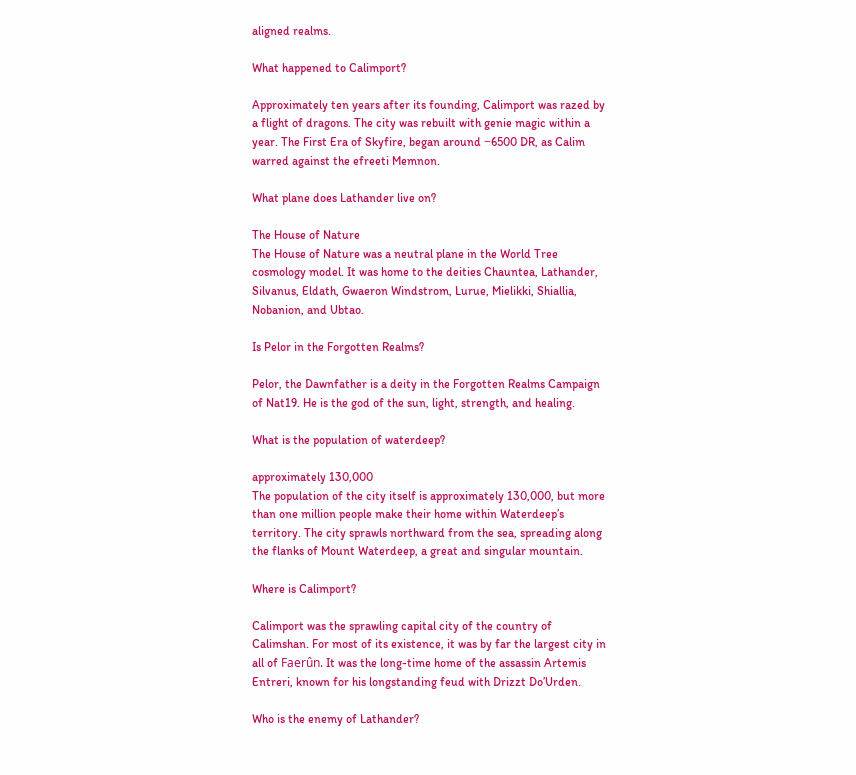aligned realms.

What happened to Calimport?

Approximately ten years after its founding, Calimport was razed by a flight of dragons. The city was rebuilt with genie magic within a year. The First Era of Skyfire, began around −6500 DR, as Calim warred against the efreeti Memnon.

What plane does Lathander live on?

The House of Nature
The House of Nature was a neutral plane in the World Tree cosmology model. It was home to the deities Chauntea, Lathander, Silvanus, Eldath, Gwaeron Windstrom, Lurue, Mielikki, Shiallia, Nobanion, and Ubtao.

Is Pelor in the Forgotten Realms?

Pelor, the Dawnfather is a deity in the Forgotten Realms Campaign of Nat19. He is the god of the sun, light, strength, and healing.

What is the population of waterdeep?

approximately 130,000
The population of the city itself is approximately 130,000, but more than one million people make their home within Waterdeep’s territory. The city sprawls northward from the sea, spreading along the flanks of Mount Waterdeep, a great and singular mountain.

Where is Calimport?

Calimport was the sprawling capital city of the country of Calimshan. For most of its existence, it was by far the largest city in all of Faerûn. It was the long-time home of the assassin Artemis Entreri, known for his longstanding feud with Drizzt Do’Urden.

Who is the enemy of Lathander?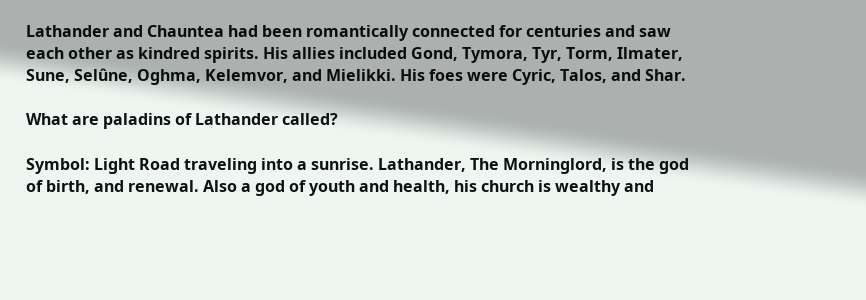Lathander and Chauntea had been romantically connected for centuries and saw each other as kindred spirits. His allies included Gond, Tymora, Tyr, Torm, Ilmater, Sune, Selûne, Oghma, Kelemvor, and Mielikki. His foes were Cyric, Talos, and Shar.

What are paladins of Lathander called?

Symbol: Light Road traveling into a sunrise. Lathander, The Morninglord, is the god of birth, and renewal. Also a god of youth and health, his church is wealthy and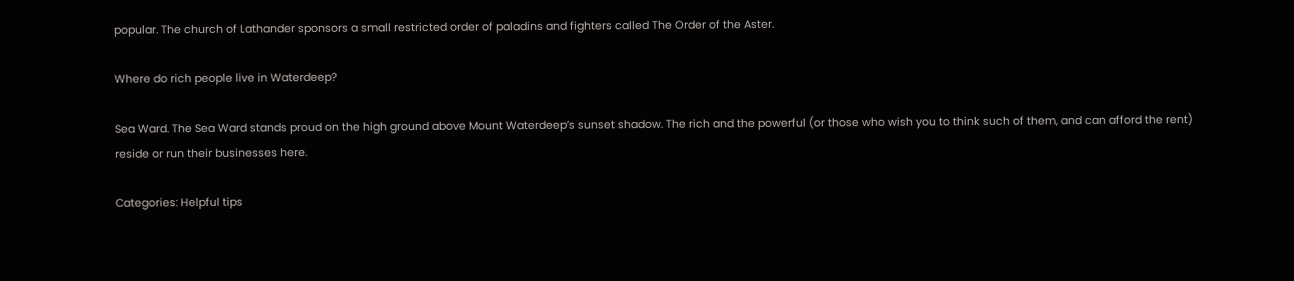popular. The church of Lathander sponsors a small restricted order of paladins and fighters called The Order of the Aster.

Where do rich people live in Waterdeep?

Sea Ward. The Sea Ward stands proud on the high ground above Mount Waterdeep’s sunset shadow. The rich and the powerful (or those who wish you to think such of them, and can afford the rent) reside or run their businesses here.

Categories: Helpful tips